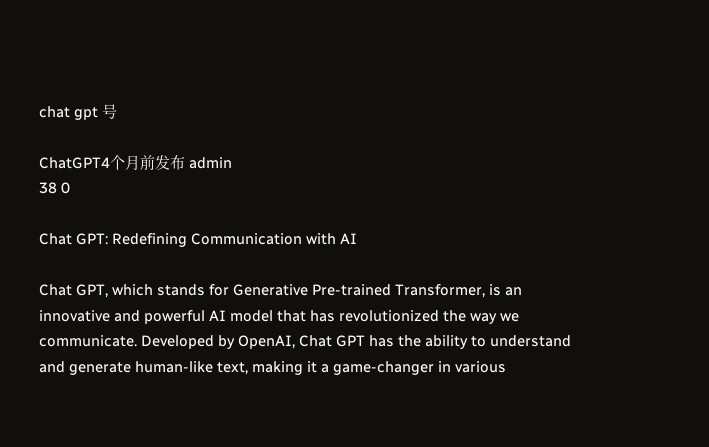chat gpt 号

ChatGPT4个月前发布 admin
38 0

Chat GPT: Redefining Communication with AI

Chat GPT, which stands for Generative Pre-trained Transformer, is an innovative and powerful AI model that has revolutionized the way we communicate. Developed by OpenAI, Chat GPT has the ability to understand and generate human-like text, making it a game-changer in various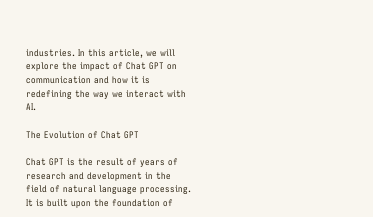industries. In this article, we will explore the impact of Chat GPT on communication and how it is redefining the way we interact with AI.

The Evolution of Chat GPT

Chat GPT is the result of years of research and development in the field of natural language processing. It is built upon the foundation of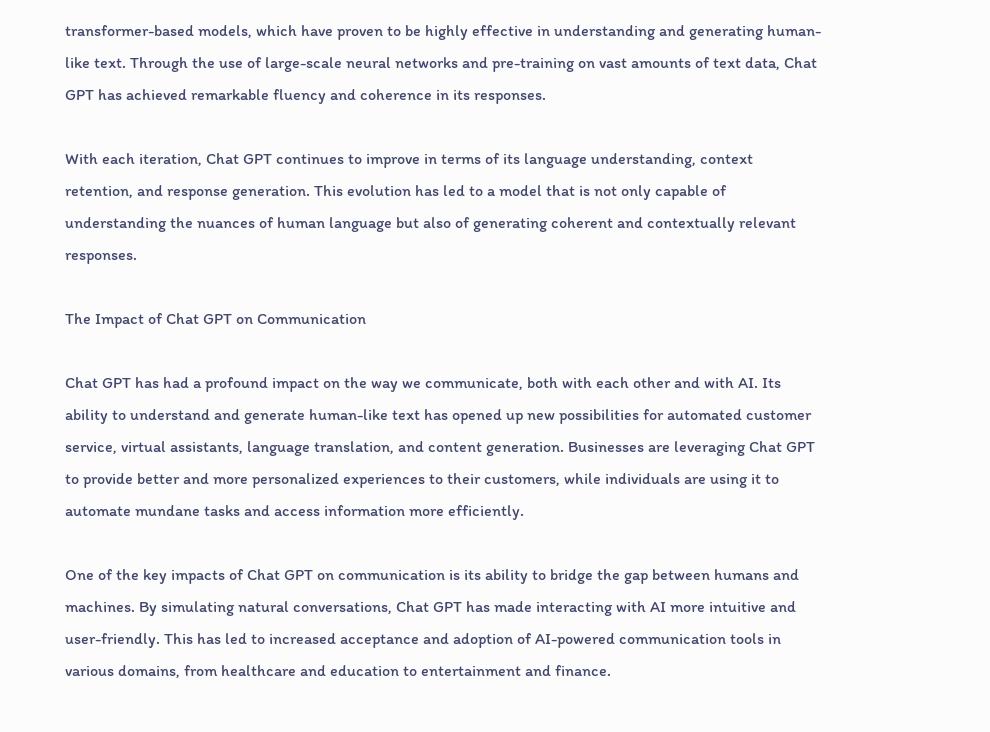transformer-based models, which have proven to be highly effective in understanding and generating human-like text. Through the use of large-scale neural networks and pre-training on vast amounts of text data, Chat GPT has achieved remarkable fluency and coherence in its responses.

With each iteration, Chat GPT continues to improve in terms of its language understanding, context retention, and response generation. This evolution has led to a model that is not only capable of understanding the nuances of human language but also of generating coherent and contextually relevant responses.

The Impact of Chat GPT on Communication

Chat GPT has had a profound impact on the way we communicate, both with each other and with AI. Its ability to understand and generate human-like text has opened up new possibilities for automated customer service, virtual assistants, language translation, and content generation. Businesses are leveraging Chat GPT to provide better and more personalized experiences to their customers, while individuals are using it to automate mundane tasks and access information more efficiently.

One of the key impacts of Chat GPT on communication is its ability to bridge the gap between humans and machines. By simulating natural conversations, Chat GPT has made interacting with AI more intuitive and user-friendly. This has led to increased acceptance and adoption of AI-powered communication tools in various domains, from healthcare and education to entertainment and finance.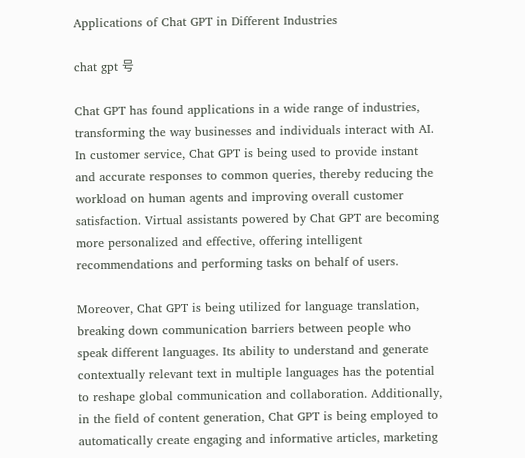Applications of Chat GPT in Different Industries

chat gpt 号

Chat GPT has found applications in a wide range of industries, transforming the way businesses and individuals interact with AI. In customer service, Chat GPT is being used to provide instant and accurate responses to common queries, thereby reducing the workload on human agents and improving overall customer satisfaction. Virtual assistants powered by Chat GPT are becoming more personalized and effective, offering intelligent recommendations and performing tasks on behalf of users.

Moreover, Chat GPT is being utilized for language translation, breaking down communication barriers between people who speak different languages. Its ability to understand and generate contextually relevant text in multiple languages has the potential to reshape global communication and collaboration. Additionally, in the field of content generation, Chat GPT is being employed to automatically create engaging and informative articles, marketing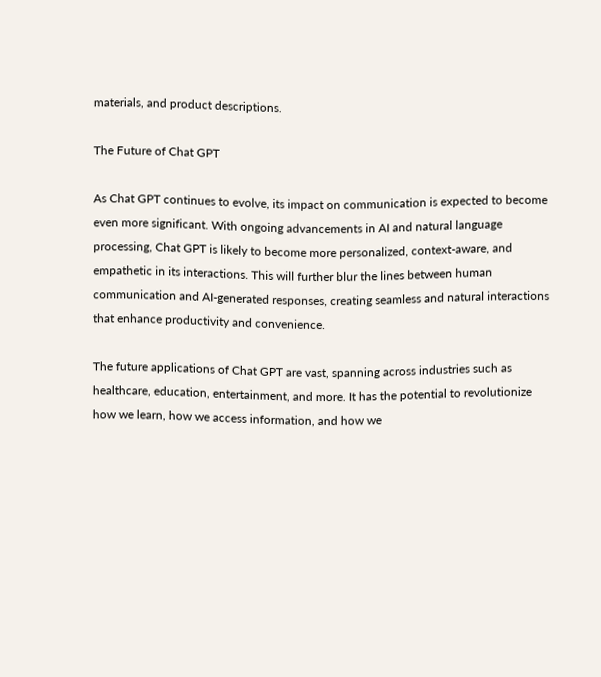materials, and product descriptions.

The Future of Chat GPT

As Chat GPT continues to evolve, its impact on communication is expected to become even more significant. With ongoing advancements in AI and natural language processing, Chat GPT is likely to become more personalized, context-aware, and empathetic in its interactions. This will further blur the lines between human communication and AI-generated responses, creating seamless and natural interactions that enhance productivity and convenience.

The future applications of Chat GPT are vast, spanning across industries such as healthcare, education, entertainment, and more. It has the potential to revolutionize how we learn, how we access information, and how we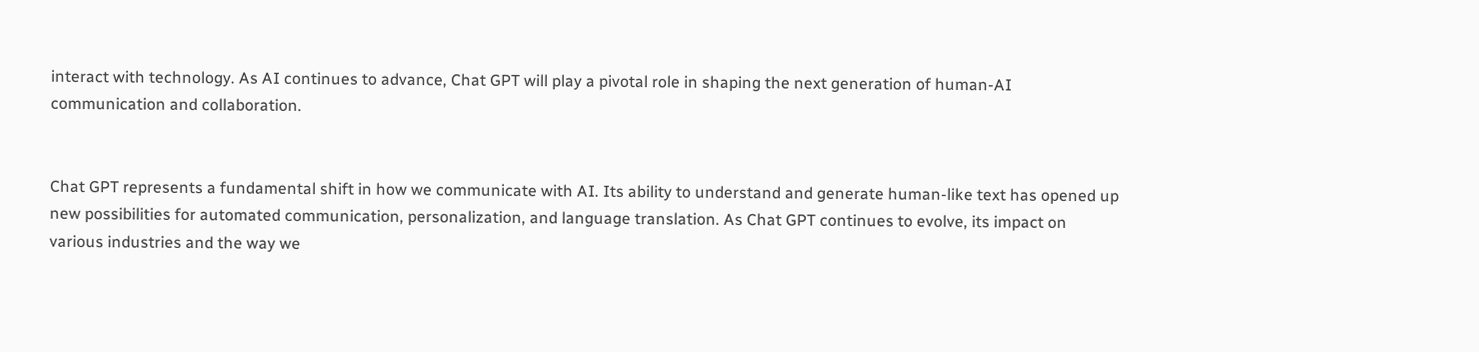interact with technology. As AI continues to advance, Chat GPT will play a pivotal role in shaping the next generation of human-AI communication and collaboration.


Chat GPT represents a fundamental shift in how we communicate with AI. Its ability to understand and generate human-like text has opened up new possibilities for automated communication, personalization, and language translation. As Chat GPT continues to evolve, its impact on various industries and the way we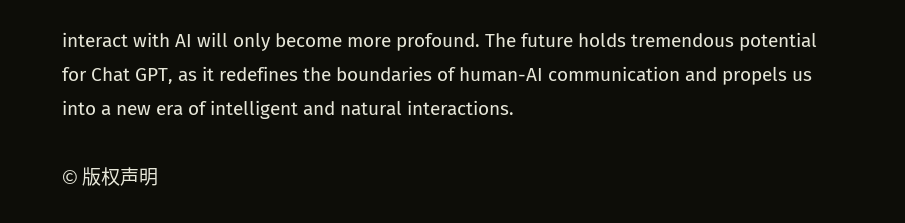interact with AI will only become more profound. The future holds tremendous potential for Chat GPT, as it redefines the boundaries of human-AI communication and propels us into a new era of intelligent and natural interactions.

© 版权声明